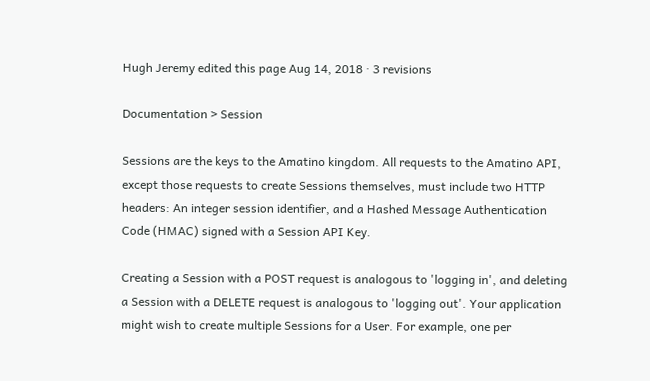Hugh Jeremy edited this page Aug 14, 2018 · 3 revisions

Documentation > Session

Sessions are the keys to the Amatino kingdom. All requests to the Amatino API, except those requests to create Sessions themselves, must include two HTTP headers: An integer session identifier, and a Hashed Message Authentication Code (HMAC) signed with a Session API Key.

Creating a Session with a POST request is analogous to 'logging in', and deleting a Session with a DELETE request is analogous to 'logging out'. Your application might wish to create multiple Sessions for a User. For example, one per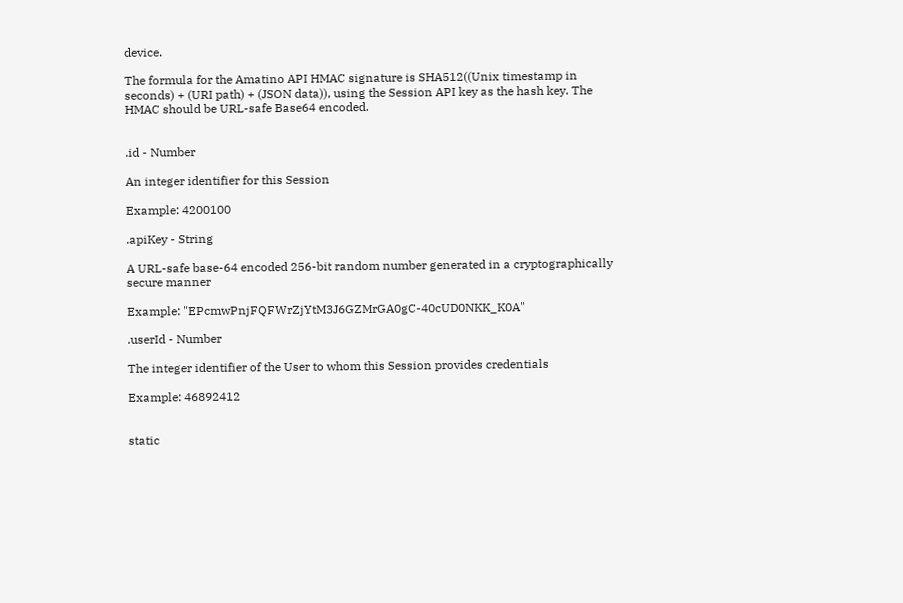device.

The formula for the Amatino API HMAC signature is SHA512((Unix timestamp in seconds) + (URI path) + (JSON data)), using the Session API key as the hash key. The HMAC should be URL-safe Base64 encoded.


.id - Number

An integer identifier for this Session

Example: 4200100

.apiKey - String

A URL-safe base-64 encoded 256-bit random number generated in a cryptographically secure manner

Example: "EPcmwPnjFQFWrZjYtM3J6GZMrGA0gC-40cUD0NKK_K0A"

.userId - Number

The integer identifier of the User to whom this Session provides credentials

Example: 46892412


static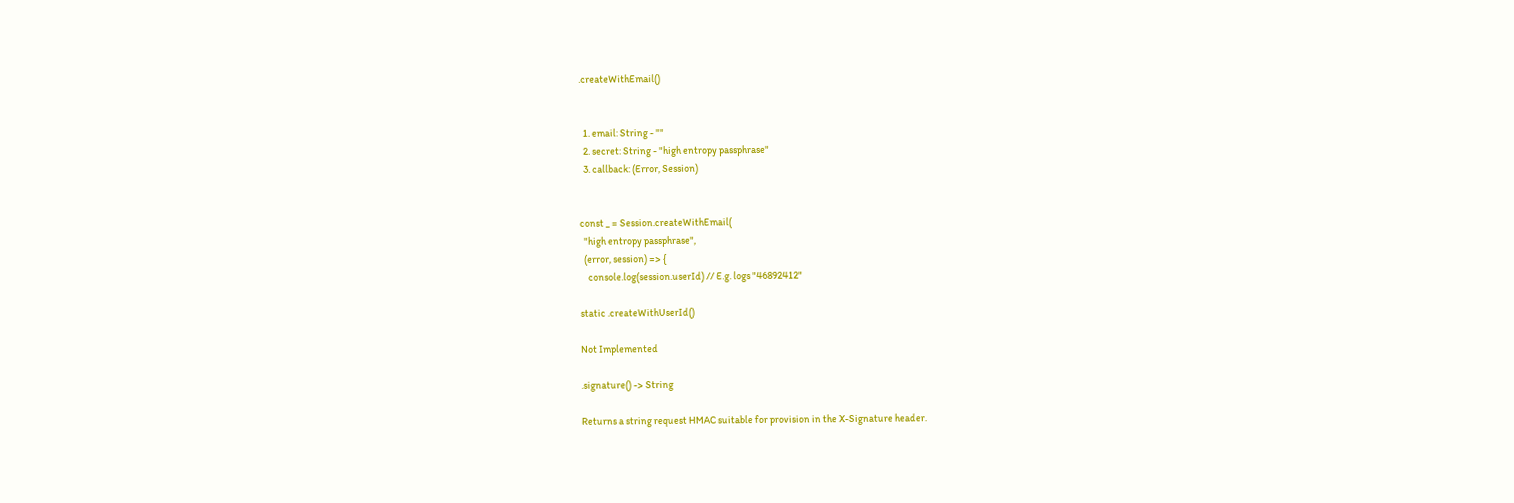.createWithEmail()


  1. email: String - ""
  2. secret: String - "high entropy passphrase"
  3. callback: (Error, Session)


const _ = Session.createWithEmail(
  "high entropy passphrase",
  (error, session) => {
    console.log(session.userId) // E.g. logs "46892412"

static .createWithUserId()

Not Implemented

.signature() -> String

Returns a string request HMAC suitable for provision in the X-Signature header.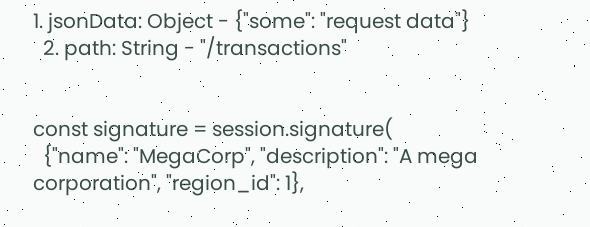1. jsonData: Object - {"some": "request data"}
  2. path: String - "/transactions"


const signature = session.signature(
  {"name": "MegaCorp", "description": "A mega corporation", "region_id": 1},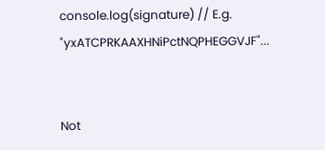console.log(signature) // E.g. "yxATCPRKAAXHNiPctNQPHEGGVJF"...


Not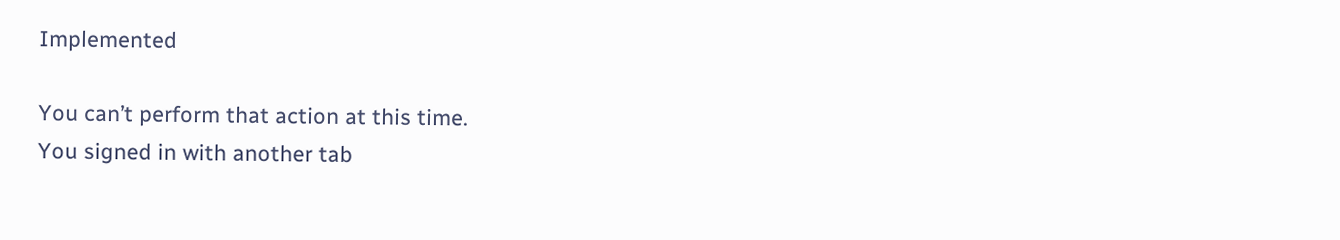Implemented

You can’t perform that action at this time.
You signed in with another tab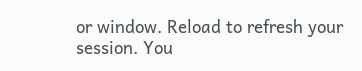or window. Reload to refresh your session. You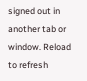signed out in another tab or window. Reload to refresh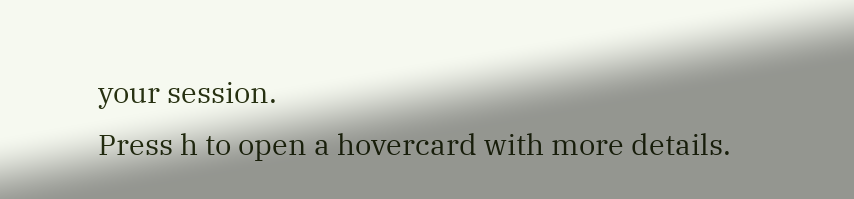your session.
Press h to open a hovercard with more details.